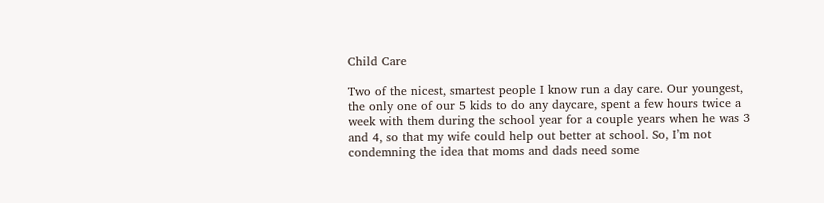Child Care

Two of the nicest, smartest people I know run a day care. Our youngest, the only one of our 5 kids to do any daycare, spent a few hours twice a week with them during the school year for a couple years when he was 3 and 4, so that my wife could help out better at school. So, I’m not condemning the idea that moms and dads need some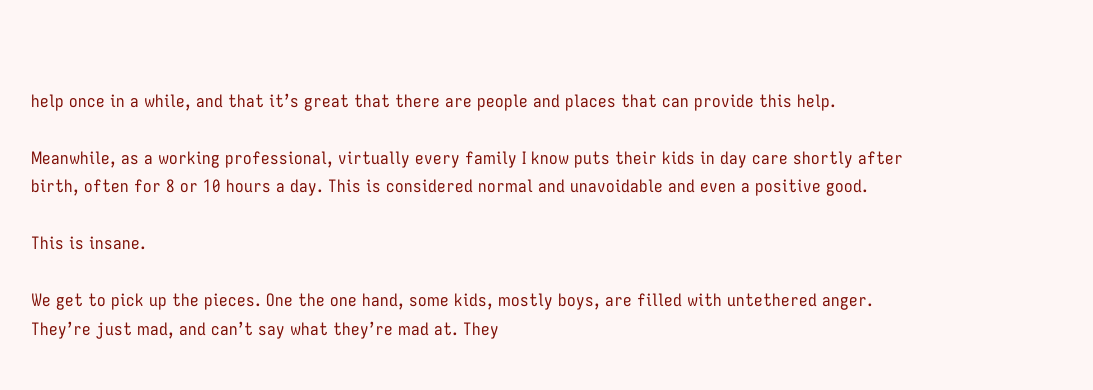help once in a while, and that it’s great that there are people and places that can provide this help.

Meanwhile, as a working professional, virtually every family I know puts their kids in day care shortly after birth, often for 8 or 10 hours a day. This is considered normal and unavoidable and even a positive good.

This is insane.

We get to pick up the pieces. One the one hand, some kids, mostly boys, are filled with untethered anger. They’re just mad, and can’t say what they’re mad at. They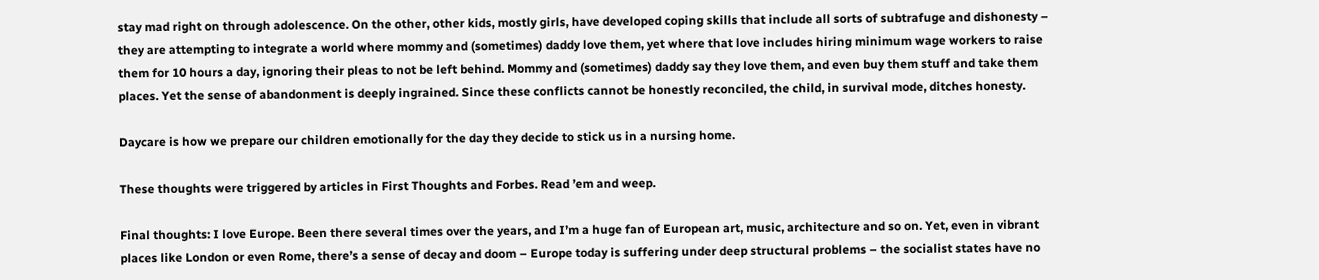stay mad right on through adolescence. On the other, other kids, mostly girls, have developed coping skills that include all sorts of subtrafuge and dishonesty – they are attempting to integrate a world where mommy and (sometimes) daddy love them, yet where that love includes hiring minimum wage workers to raise them for 10 hours a day, ignoring their pleas to not be left behind. Mommy and (sometimes) daddy say they love them, and even buy them stuff and take them places. Yet the sense of abandonment is deeply ingrained. Since these conflicts cannot be honestly reconciled, the child, in survival mode, ditches honesty.

Daycare is how we prepare our children emotionally for the day they decide to stick us in a nursing home.

These thoughts were triggered by articles in First Thoughts and Forbes. Read ’em and weep.

Final thoughts: I love Europe. Been there several times over the years, and I’m a huge fan of European art, music, architecture and so on. Yet, even in vibrant places like London or even Rome, there’s a sense of decay and doom – Europe today is suffering under deep structural problems – the socialist states have no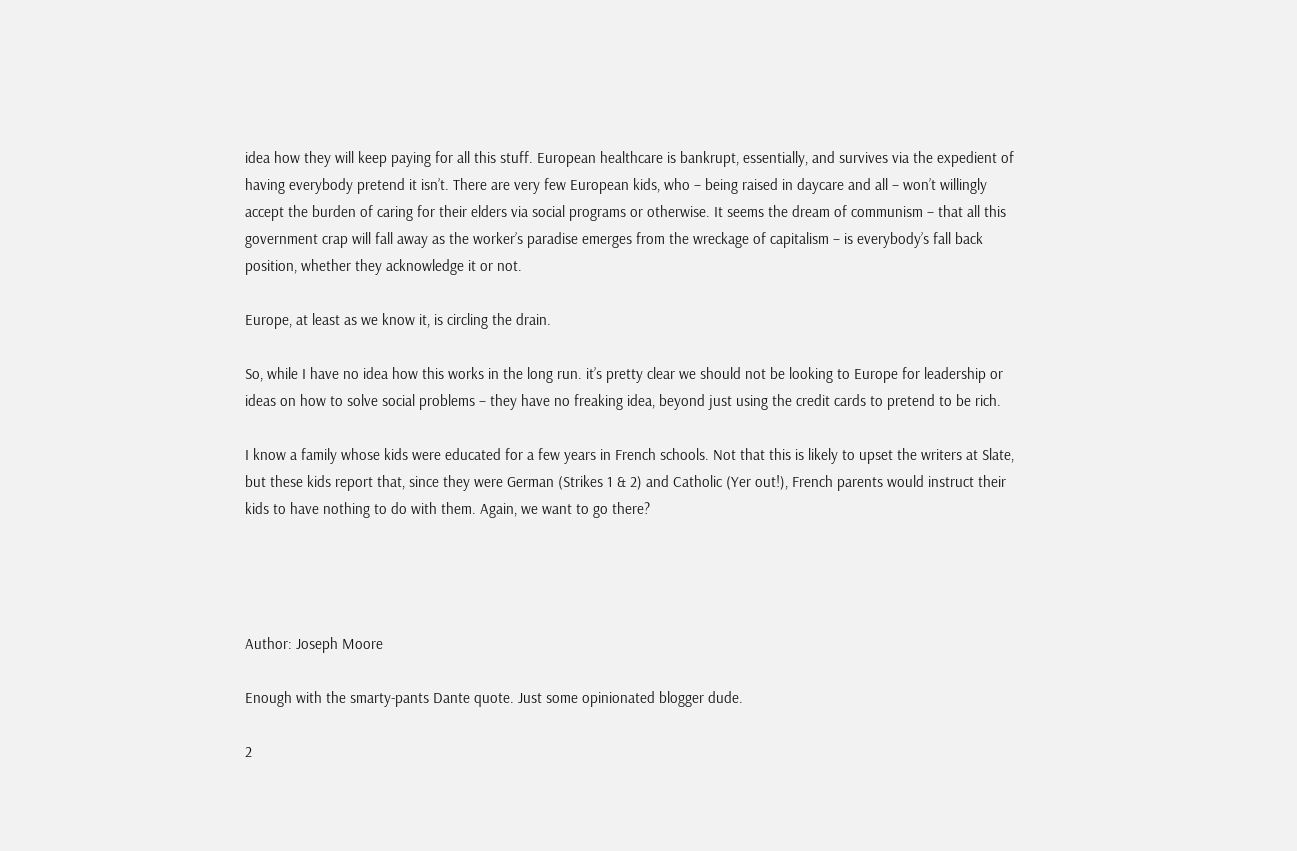idea how they will keep paying for all this stuff. European healthcare is bankrupt, essentially, and survives via the expedient of having everybody pretend it isn’t. There are very few European kids, who – being raised in daycare and all – won’t willingly accept the burden of caring for their elders via social programs or otherwise. It seems the dream of communism – that all this government crap will fall away as the worker’s paradise emerges from the wreckage of capitalism – is everybody’s fall back position, whether they acknowledge it or not.

Europe, at least as we know it, is circling the drain.

So, while I have no idea how this works in the long run. it’s pretty clear we should not be looking to Europe for leadership or ideas on how to solve social problems – they have no freaking idea, beyond just using the credit cards to pretend to be rich.

I know a family whose kids were educated for a few years in French schools. Not that this is likely to upset the writers at Slate, but these kids report that, since they were German (Strikes 1 & 2) and Catholic (Yer out!), French parents would instruct their kids to have nothing to do with them. Again, we want to go there?




Author: Joseph Moore

Enough with the smarty-pants Dante quote. Just some opinionated blogger dude.

2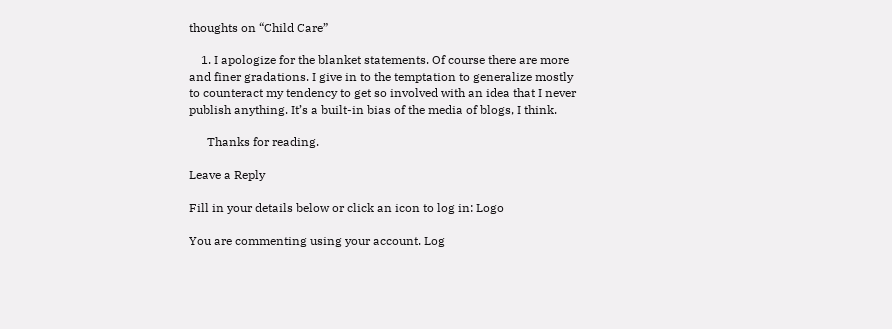thoughts on “Child Care”

    1. I apologize for the blanket statements. Of course there are more and finer gradations. I give in to the temptation to generalize mostly to counteract my tendency to get so involved with an idea that I never publish anything. It’s a built-in bias of the media of blogs, I think.

      Thanks for reading.

Leave a Reply

Fill in your details below or click an icon to log in: Logo

You are commenting using your account. Log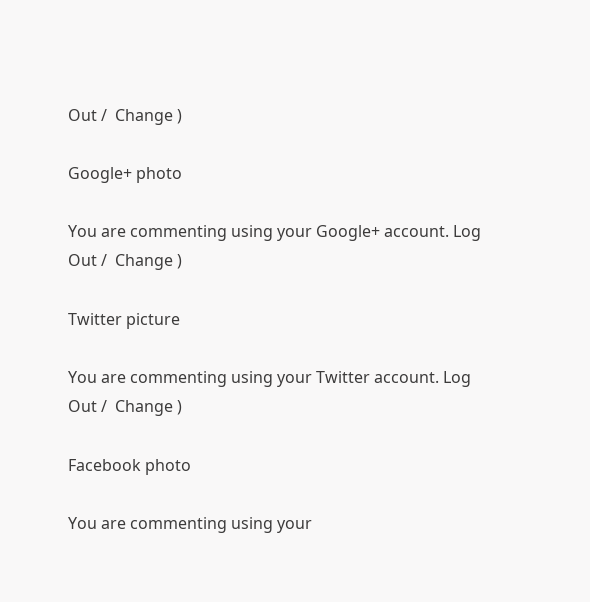Out /  Change )

Google+ photo

You are commenting using your Google+ account. Log Out /  Change )

Twitter picture

You are commenting using your Twitter account. Log Out /  Change )

Facebook photo

You are commenting using your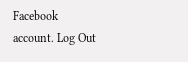Facebook account. Log Out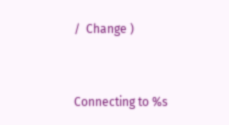/  Change )


Connecting to %s